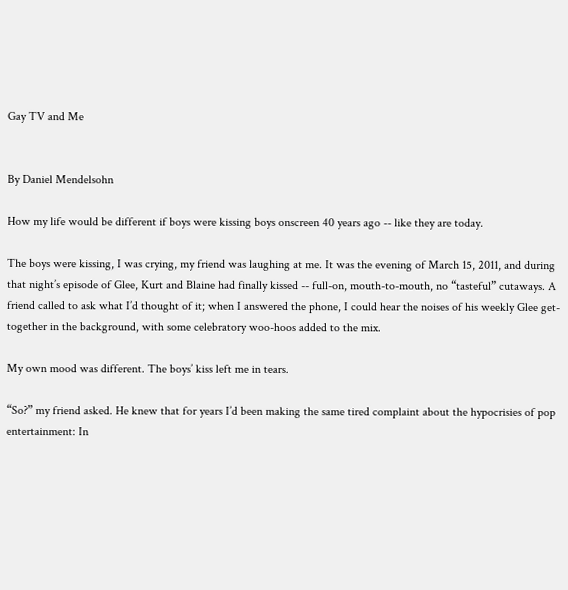Gay TV and Me


By Daniel Mendelsohn

How my life would be different if boys were kissing boys onscreen 40 years ago -- like they are today.

The boys were kissing, I was crying, my friend was laughing at me. It was the evening of March 15, 2011, and during that night’s episode of Glee, Kurt and Blaine had finally kissed -- full-on, mouth-to-mouth, no “tasteful” cutaways. A friend called to ask what I’d thought of it; when I answered the phone, I could hear the noises of his weekly Glee get-together in the background, with some celebratory woo-hoos added to the mix.

My own mood was different. The boys’ kiss left me in tears.

“So?” my friend asked. He knew that for years I’d been making the same tired complaint about the hypocrisies of pop entertainment: In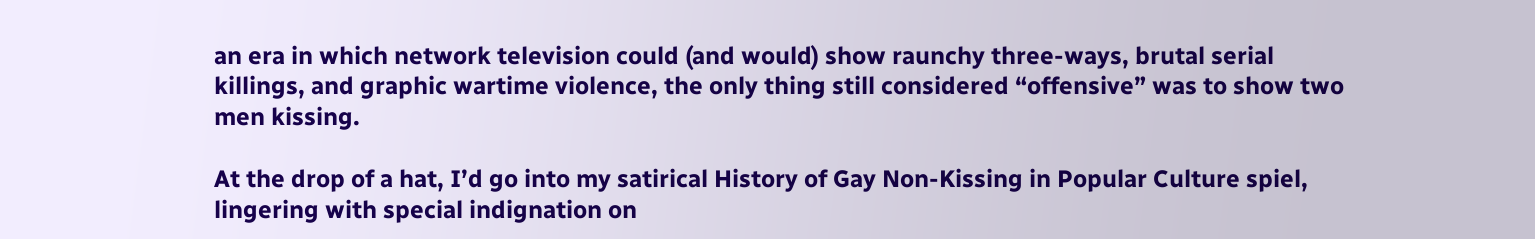an era in which network television could (and would) show raunchy three-ways, brutal serial killings, and graphic wartime violence, the only thing still considered “offensive” was to show two men kissing.

At the drop of a hat, I’d go into my satirical History of Gay Non-Kissing in Popular Culture spiel, lingering with special indignation on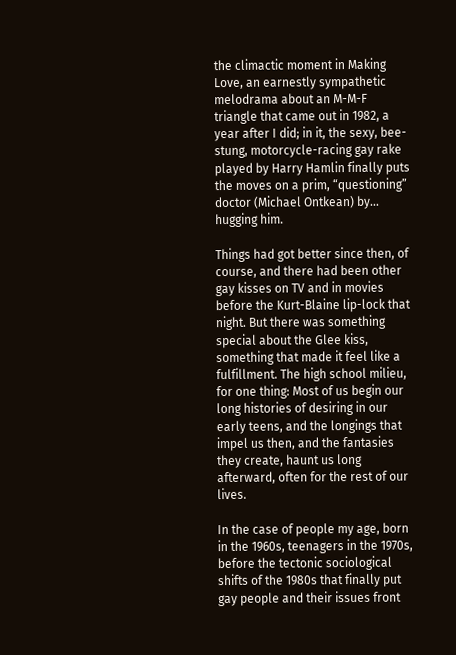the climactic moment in Making Love, an earnestly sympathetic melodrama about an M-M-F triangle that came out in 1982, a year after I did; in it, the sexy, bee-stung, motorcycle-racing gay rake played by Harry Hamlin finally puts the moves on a prim, “questioning” doctor (Michael Ontkean) by… hugging him.

Things had got better since then, of course, and there had been other gay kisses on TV and in movies before the Kurt-Blaine lip-lock that night. But there was something special about the Glee kiss, something that made it feel like a fulfillment. The high school milieu, for one thing: Most of us begin our long histories of desiring in our early teens, and the longings that impel us then, and the fantasies they create, haunt us long afterward, often for the rest of our lives.

In the case of people my age, born in the 1960s, teenagers in the 1970s, before the tectonic sociological shifts of the 1980s that finally put gay people and their issues front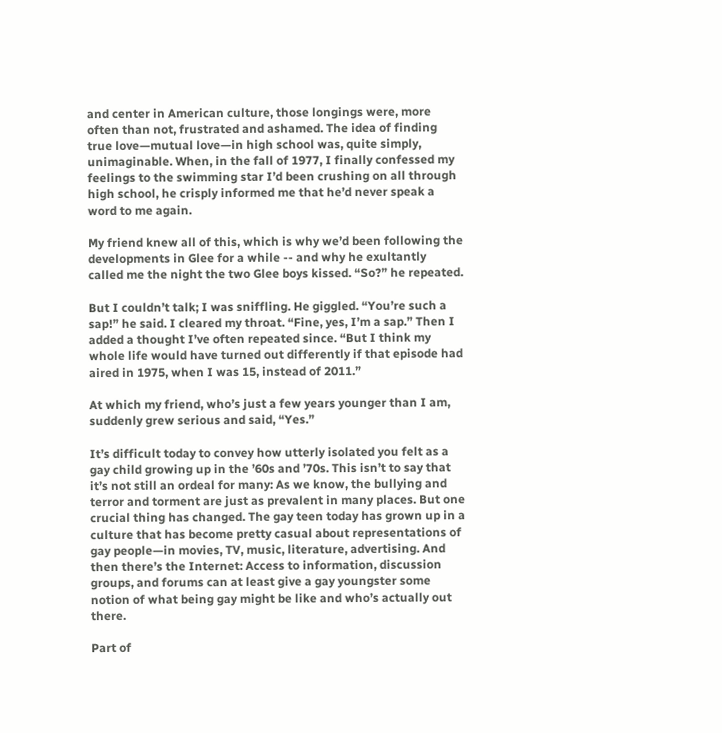and center in American culture, those longings were, more often than not, frustrated and ashamed. The idea of finding true love—mutual love—in high school was, quite simply, unimaginable. When, in the fall of 1977, I finally confessed my feelings to the swimming star I’d been crushing on all through high school, he crisply informed me that he’d never speak a word to me again.

My friend knew all of this, which is why we’d been following the developments in Glee for a while -- and why he exultantly called me the night the two Glee boys kissed. “So?” he repeated.

But I couldn’t talk; I was sniffling. He giggled. “You’re such a sap!” he said. I cleared my throat. “Fine, yes, I’m a sap.” Then I added a thought I’ve often repeated since. “But I think my whole life would have turned out differently if that episode had aired in 1975, when I was 15, instead of 2011.”

At which my friend, who’s just a few years younger than I am, suddenly grew serious and said, “Yes.”

It’s difficult today to convey how utterly isolated you felt as a gay child growing up in the ’60s and ’70s. This isn’t to say that it’s not still an ordeal for many: As we know, the bullying and terror and torment are just as prevalent in many places. But one crucial thing has changed. The gay teen today has grown up in a culture that has become pretty casual about representations of gay people—in movies, TV, music, literature, advertising. And then there’s the Internet: Access to information, discussion groups, and forums can at least give a gay youngster some notion of what being gay might be like and who’s actually out there.

Part of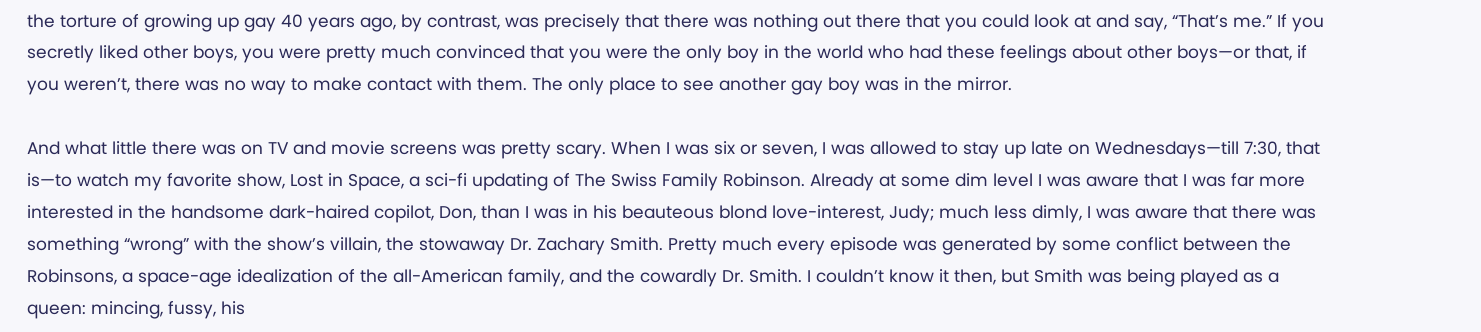the torture of growing up gay 40 years ago, by contrast, was precisely that there was nothing out there that you could look at and say, “That’s me.” If you secretly liked other boys, you were pretty much convinced that you were the only boy in the world who had these feelings about other boys—or that, if you weren’t, there was no way to make contact with them. The only place to see another gay boy was in the mirror.

And what little there was on TV and movie screens was pretty scary. When I was six or seven, I was allowed to stay up late on Wednesdays—till 7:30, that is—to watch my favorite show, Lost in Space, a sci-fi updating of The Swiss Family Robinson. Already at some dim level I was aware that I was far more interested in the handsome dark-haired copilot, Don, than I was in his beauteous blond love-interest, Judy; much less dimly, I was aware that there was something “wrong” with the show’s villain, the stowaway Dr. Zachary Smith. Pretty much every episode was generated by some conflict between the Robinsons, a space-age idealization of the all-American family, and the cowardly Dr. Smith. I couldn’t know it then, but Smith was being played as a queen: mincing, fussy, his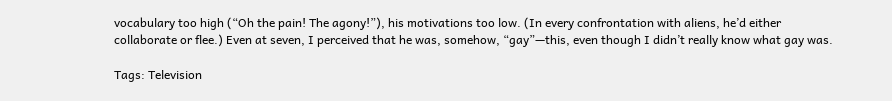vocabulary too high (“Oh the pain! The agony!”), his motivations too low. (In every confrontation with aliens, he’d either collaborate or flee.) Even at seven, I perceived that he was, somehow, “gay”—this, even though I didn’t really know what gay was.

Tags: Television